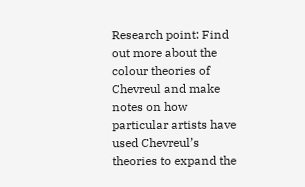Research point: Find out more about the colour theories of Chevreul and make notes on how particular artists have used Chevreul’s theories to expand the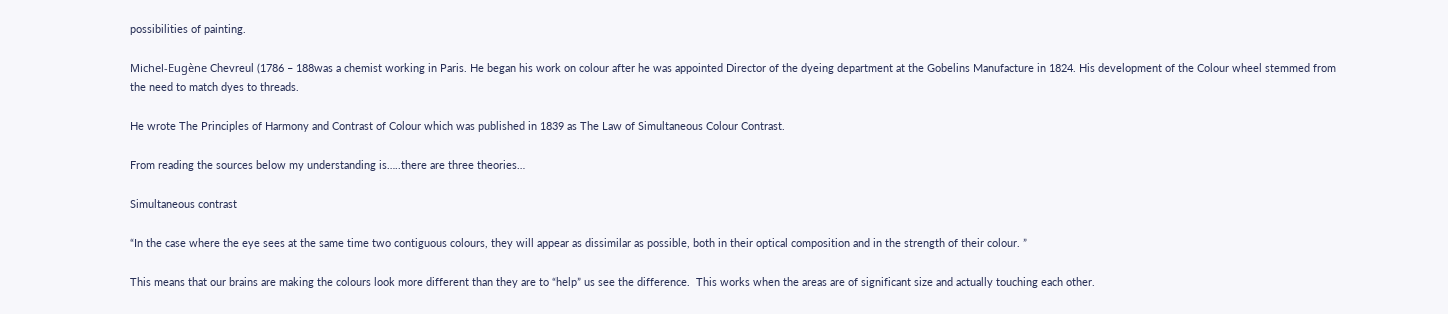possibilities of painting.

Michel-Eugène Chevreul (1786 – 188was a chemist working in Paris. He began his work on colour after he was appointed Director of the dyeing department at the Gobelins Manufacture in 1824. His development of the Colour wheel stemmed from the need to match dyes to threads.

He wrote The Principles of Harmony and Contrast of Colour which was published in 1839 as The Law of Simultaneous Colour Contrast.

From reading the sources below my understanding is…..there are three theories…

Simultaneous contrast

“In the case where the eye sees at the same time two contiguous colours, they will appear as dissimilar as possible, both in their optical composition and in the strength of their colour. ”

This means that our brains are making the colours look more different than they are to “help” us see the difference.  This works when the areas are of significant size and actually touching each other.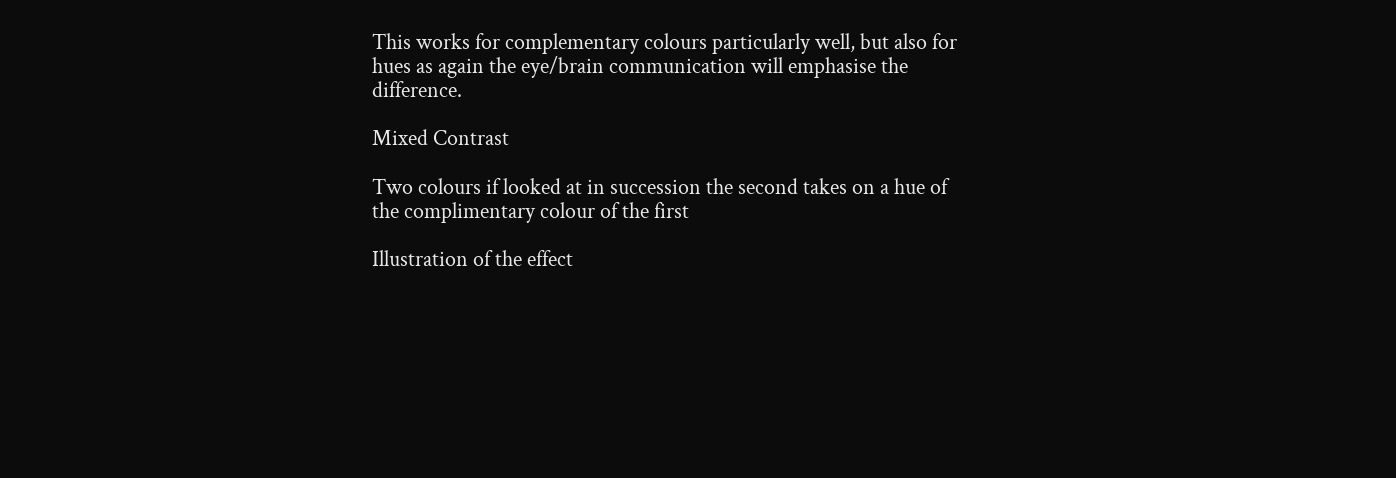This works for complementary colours particularly well, but also for hues as again the eye/brain communication will emphasise the difference.

Mixed Contrast

Two colours if looked at in succession the second takes on a hue of the complimentary colour of the first

Illustration of the effect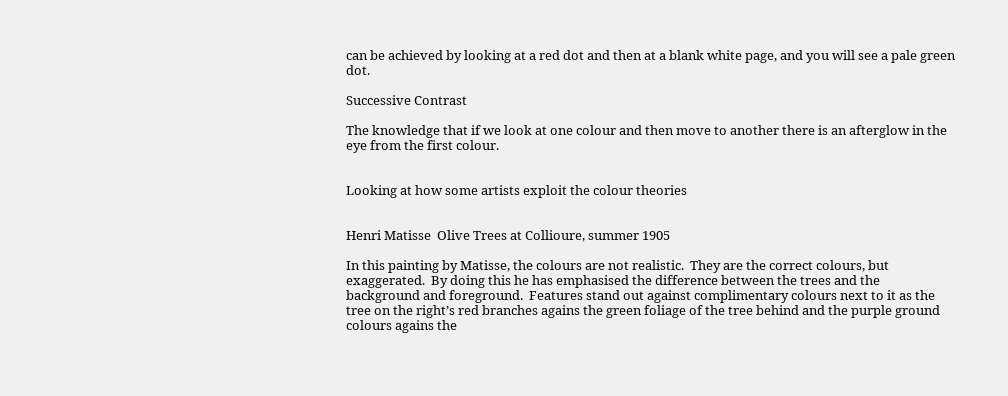can be achieved by looking at a red dot and then at a blank white page, and you will see a pale green dot.

Successive Contrast

The knowledge that if we look at one colour and then move to another there is an afterglow in the eye from the first colour.


Looking at how some artists exploit the colour theories


Henri Matisse  Olive Trees at Collioure, summer 1905

In this painting by Matisse, the colours are not realistic.  They are the correct colours, but exaggerated.  By doing this he has emphasised the difference between the trees and the background and foreground.  Features stand out against complimentary colours next to it as the tree on the right’s red branches agains the green foliage of the tree behind and the purple ground colours agains the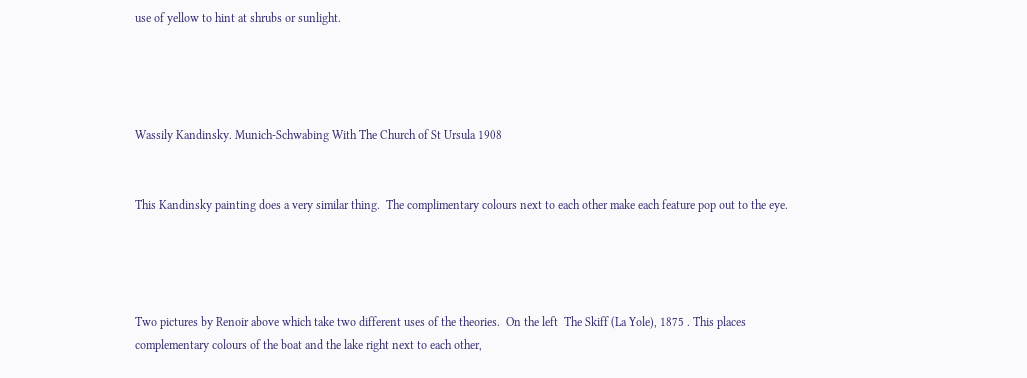use of yellow to hint at shrubs or sunlight.




Wassily Kandinsky. Munich-Schwabing With The Church of St Ursula 1908


This Kandinsky painting does a very similar thing.  The complimentary colours next to each other make each feature pop out to the eye.




Two pictures by Renoir above which take two different uses of the theories.  On the left  The Skiff (La Yole), 1875 . This places complementary colours of the boat and the lake right next to each other,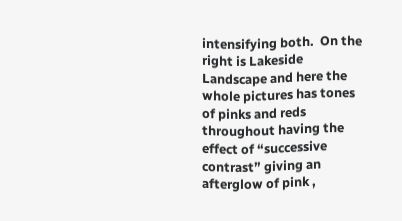intensifying both.  On the right is Lakeside Landscape and here the whole pictures has tones of pinks and reds throughout having the effect of “successive contrast” giving an afterglow of pink ,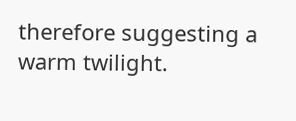therefore suggesting a warm twilight.